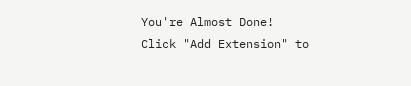You're Almost Done!
Click "Add Extension" to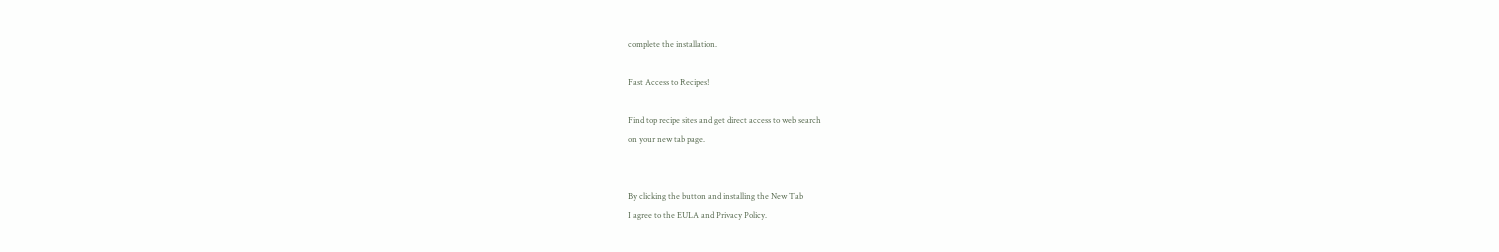complete the installation.

Fast Access to Recipes!

Find top recipe sites and get direct access to web search
on your new tab page.


By clicking the button and installing the New Tab
I agree to the EULA and Privacy Policy.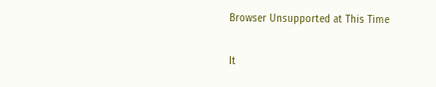Browser Unsupported at This Time

It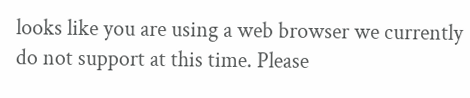looks like you are using a web browser we currently do not support at this time. Please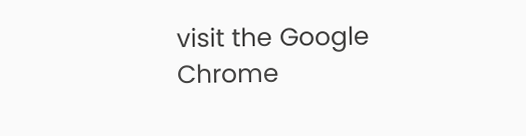visit the Google Chrome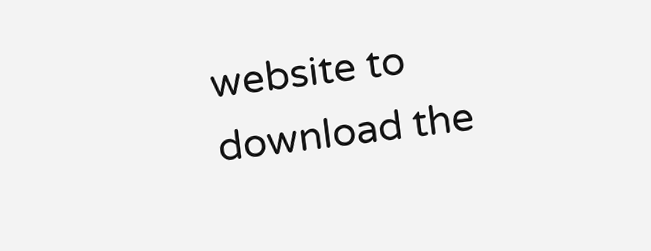website to download the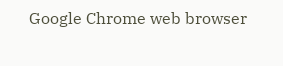Google Chrome web browser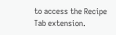to access the Recipe Tab extension.